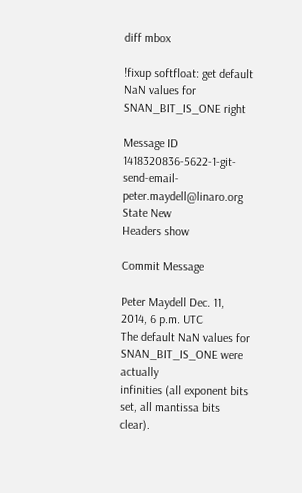diff mbox

!fixup softfloat: get default NaN values for SNAN_BIT_IS_ONE right

Message ID 1418320836-5622-1-git-send-email-peter.maydell@linaro.org
State New
Headers show

Commit Message

Peter Maydell Dec. 11, 2014, 6 p.m. UTC
The default NaN values for SNAN_BIT_IS_ONE were actually
infinities (all exponent bits set, all mantissa bits clear).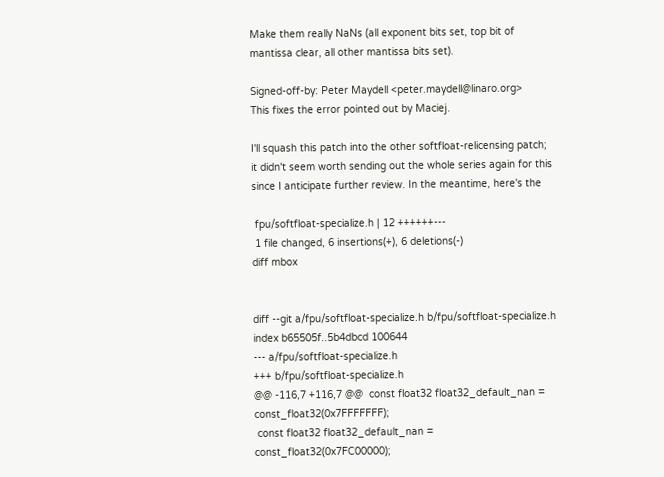Make them really NaNs (all exponent bits set, top bit of
mantissa clear, all other mantissa bits set).

Signed-off-by: Peter Maydell <peter.maydell@linaro.org>
This fixes the error pointed out by Maciej.

I'll squash this patch into the other softfloat-relicensing patch;
it didn't seem worth sending out the whole series again for this
since I anticipate further review. In the meantime, here's the

 fpu/softfloat-specialize.h | 12 ++++++---
 1 file changed, 6 insertions(+), 6 deletions(-)
diff mbox


diff --git a/fpu/softfloat-specialize.h b/fpu/softfloat-specialize.h
index b65505f..5b4dbcd 100644
--- a/fpu/softfloat-specialize.h
+++ b/fpu/softfloat-specialize.h
@@ -116,7 +116,7 @@  const float32 float32_default_nan = const_float32(0x7FFFFFFF);
 const float32 float32_default_nan = const_float32(0x7FC00000);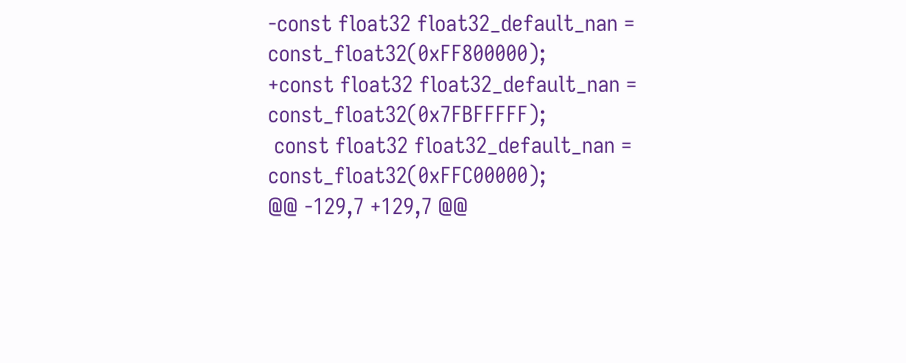-const float32 float32_default_nan = const_float32(0xFF800000);
+const float32 float32_default_nan = const_float32(0x7FBFFFFF);
 const float32 float32_default_nan = const_float32(0xFFC00000);
@@ -129,7 +129,7 @@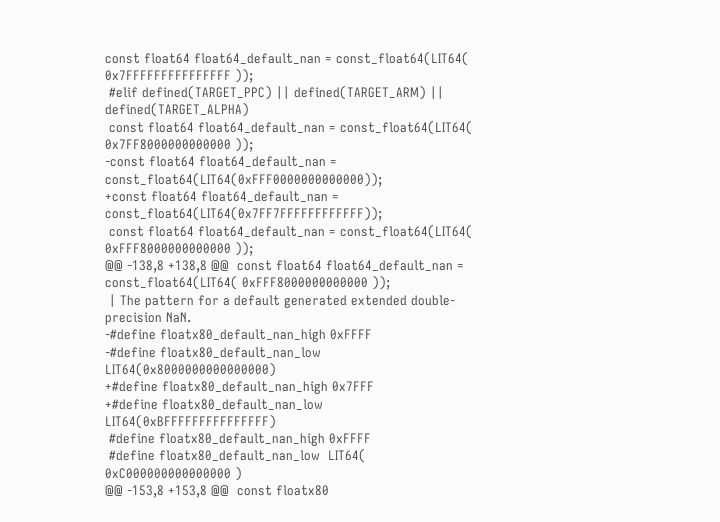const float64 float64_default_nan = const_float64(LIT64( 0x7FFFFFFFFFFFFFFF ));
 #elif defined(TARGET_PPC) || defined(TARGET_ARM) || defined(TARGET_ALPHA)
 const float64 float64_default_nan = const_float64(LIT64( 0x7FF8000000000000 ));
-const float64 float64_default_nan = const_float64(LIT64(0xFFF0000000000000));
+const float64 float64_default_nan = const_float64(LIT64(0x7FF7FFFFFFFFFFFF));
 const float64 float64_default_nan = const_float64(LIT64( 0xFFF8000000000000 ));
@@ -138,8 +138,8 @@  const float64 float64_default_nan = const_float64(LIT64( 0xFFF8000000000000 ));
 | The pattern for a default generated extended double-precision NaN.
-#define floatx80_default_nan_high 0xFFFF
-#define floatx80_default_nan_low  LIT64(0x8000000000000000)
+#define floatx80_default_nan_high 0x7FFF
+#define floatx80_default_nan_low  LIT64(0xBFFFFFFFFFFFFFFF)
 #define floatx80_default_nan_high 0xFFFF
 #define floatx80_default_nan_low  LIT64( 0xC000000000000000 )
@@ -153,8 +153,8 @@  const floatx80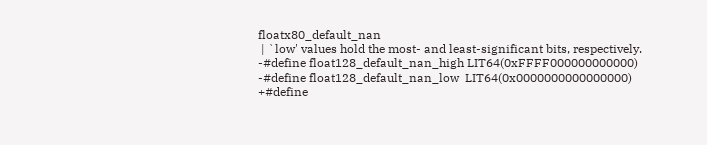floatx80_default_nan
 | `low' values hold the most- and least-significant bits, respectively.
-#define float128_default_nan_high LIT64(0xFFFF000000000000)
-#define float128_default_nan_low  LIT64(0x0000000000000000)
+#define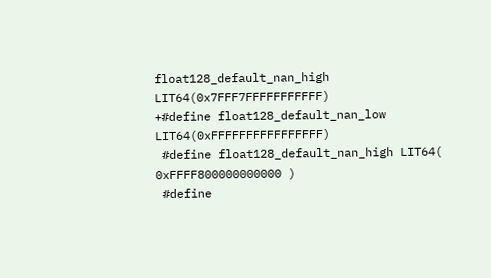float128_default_nan_high LIT64(0x7FFF7FFFFFFFFFFF)
+#define float128_default_nan_low  LIT64(0xFFFFFFFFFFFFFFFF)
 #define float128_default_nan_high LIT64( 0xFFFF800000000000 )
 #define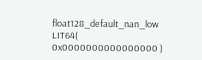float128_default_nan_low  LIT64( 0x0000000000000000 )